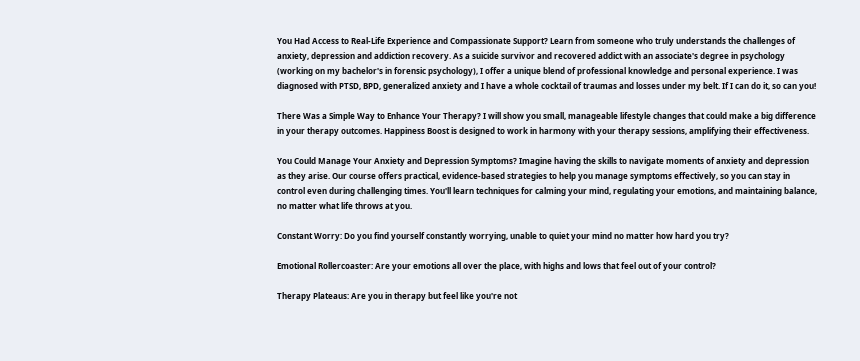You Had Access to Real-Life Experience and Compassionate Support? Learn from someone who truly understands the challenges of anxiety, depression and addiction recovery. As a suicide survivor and recovered addict with an associate's degree in psychology (working on my bachelor's in forensic psychology), I offer a unique blend of professional knowledge and personal experience. I was diagnosed with PTSD, BPD, generalized anxiety and I have a whole cocktail of traumas and losses under my belt. If I can do it, so can you!

There Was a Simple Way to Enhance Your Therapy? I will show you small, manageable lifestyle changes that could make a big difference in your therapy outcomes. Happiness Boost is designed to work in harmony with your therapy sessions, amplifying their effectiveness.

You Could Manage Your Anxiety and Depression Symptoms? Imagine having the skills to navigate moments of anxiety and depression as they arise. Our course offers practical, evidence-based strategies to help you manage symptoms effectively, so you can stay in control even during challenging times. You'll learn techniques for calming your mind, regulating your emotions, and maintaining balance, no matter what life throws at you.

Constant Worry: Do you find yourself constantly worrying, unable to quiet your mind no matter how hard you try?

Emotional Rollercoaster: Are your emotions all over the place, with highs and lows that feel out of your control?

Therapy Plateaus: Are you in therapy but feel like you're not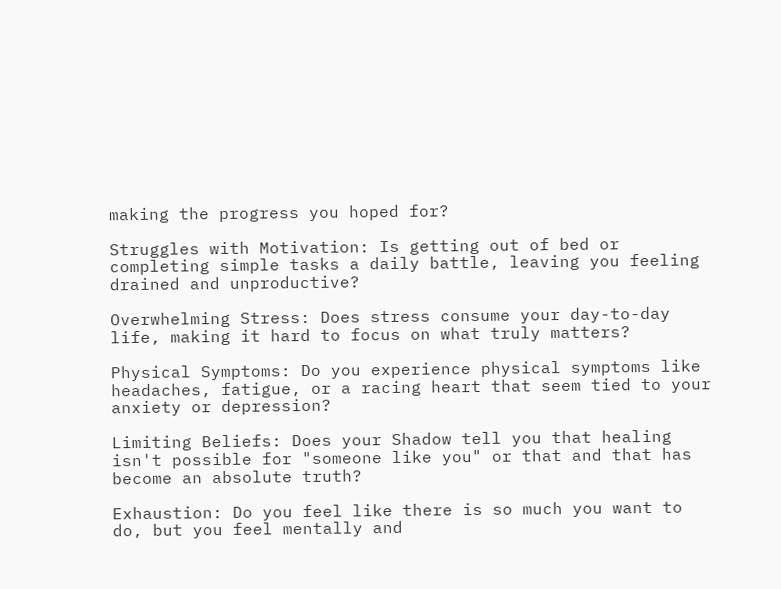making the progress you hoped for?

Struggles with Motivation: Is getting out of bed or completing simple tasks a daily battle, leaving you feeling drained and unproductive?

Overwhelming Stress: Does stress consume your day-to-day life, making it hard to focus on what truly matters?

Physical Symptoms: Do you experience physical symptoms like headaches, fatigue, or a racing heart that seem tied to your anxiety or depression?

Limiting Beliefs: Does your Shadow tell you that healing isn't possible for "someone like you" or that and that has become an absolute truth?

Exhaustion: Do you feel like there is so much you want to do, but you feel mentally and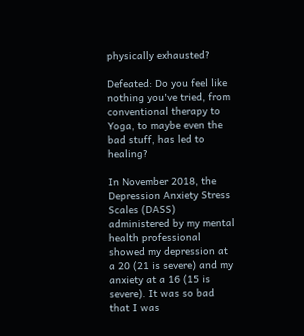physically exhausted?

Defeated: Do you feel like nothing you've tried, from conventional therapy to Yoga, to maybe even the bad stuff, has led to healing?

In November 2018, the Depression Anxiety Stress Scales (DASS) administered by my mental health professional showed my depression at a 20 (21 is severe) and my anxiety at a 16 (15 is severe). It was so bad that I was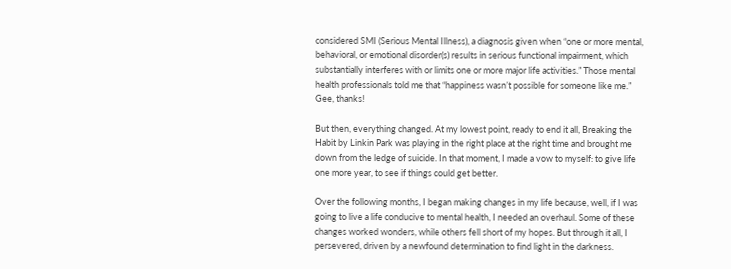considered SMI (Serious Mental Illness), a diagnosis given when “one or more mental, behavioral, or emotional disorder(s) results in serious functional impairment, which substantially interferes with or limits one or more major life activities.” Those mental health professionals told me that “happiness wasn’t possible for someone like me.” Gee, thanks!

But then, everything changed. At my lowest point, ready to end it all, Breaking the Habit by Linkin Park was playing in the right place at the right time and brought me down from the ledge of suicide. In that moment, I made a vow to myself: to give life one more year, to see if things could get better.

Over the following months, I began making changes in my life because, well, if I was going to live a life conducive to mental health, I needed an overhaul. Some of these changes worked wonders, while others fell short of my hopes. But through it all, I persevered, driven by a newfound determination to find light in the darkness.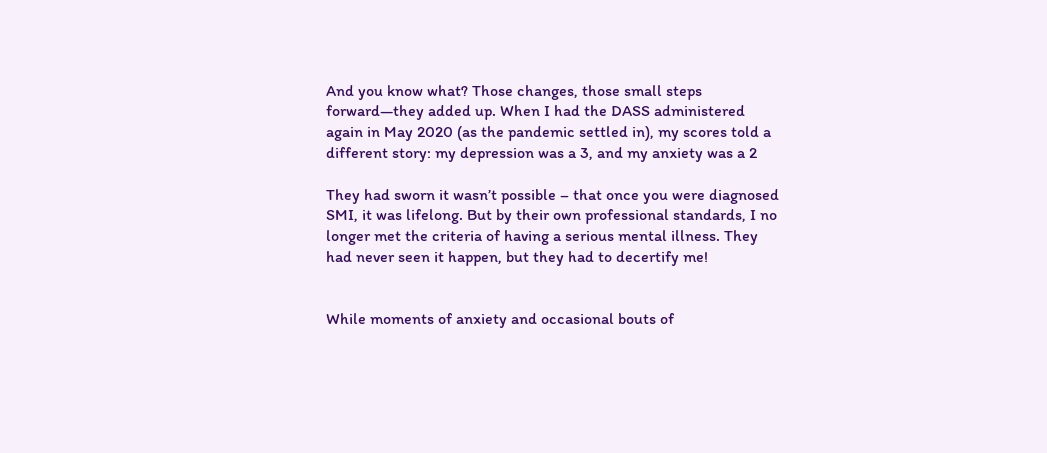And you know what? Those changes, those small steps forward—they added up. When I had the DASS administered again in May 2020 (as the pandemic settled in), my scores told a different story: my depression was a 3, and my anxiety was a 2

They had sworn it wasn’t possible – that once you were diagnosed SMI, it was lifelong. But by their own professional standards, I no longer met the criteria of having a serious mental illness. They had never seen it happen, but they had to decertify me!


While moments of anxiety and occasional bouts of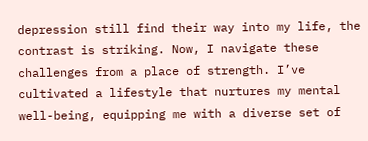depression still find their way into my life, the contrast is striking. Now, I navigate these challenges from a place of strength. I’ve cultivated a lifestyle that nurtures my mental well-being, equipping me with a diverse set of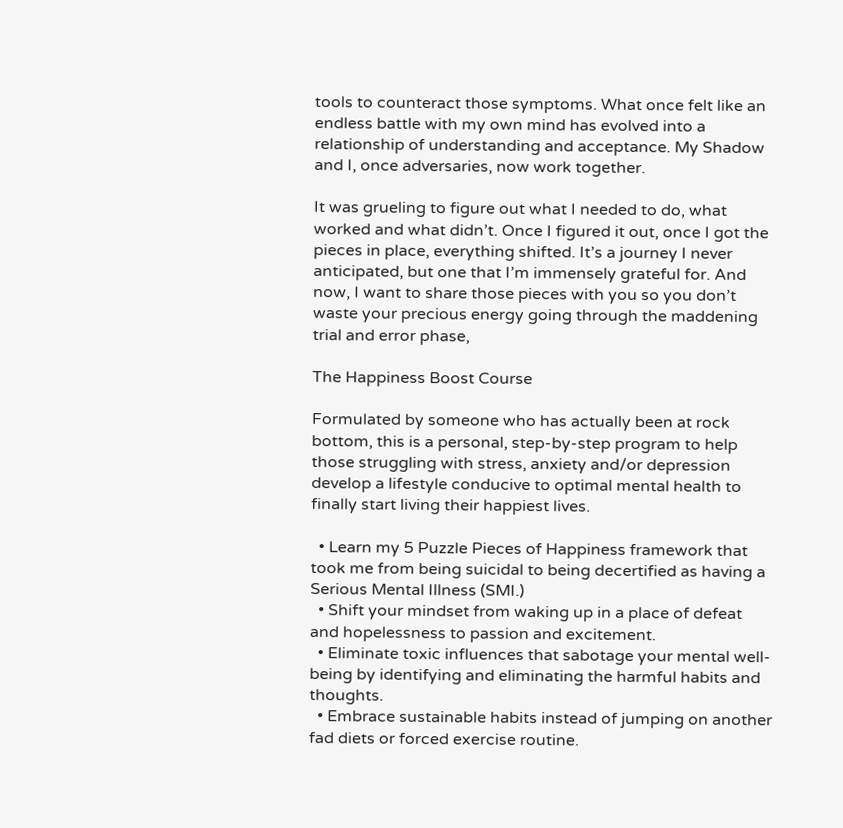tools to counteract those symptoms. What once felt like an endless battle with my own mind has evolved into a relationship of understanding and acceptance. My Shadow and I, once adversaries, now work together.

It was grueling to figure out what I needed to do, what worked and what didn’t. Once I figured it out, once I got the pieces in place, everything shifted. It’s a journey I never anticipated, but one that I’m immensely grateful for. And now, I want to share those pieces with you so you don’t waste your precious energy going through the maddening trial and error phase,

The Happiness Boost Course

Formulated by someone who has actually been at rock bottom, this is a personal, step-by-step program to help those struggling with stress, anxiety and/or depression develop a lifestyle conducive to optimal mental health to finally start living their happiest lives.

  • Learn my 5 Puzzle Pieces of Happiness framework that took me from being suicidal to being decertified as having a Serious Mental Illness (SMI.)
  • Shift your mindset from waking up in a place of defeat and hopelessness to passion and excitement.
  • Eliminate toxic influences that sabotage your mental well-being by identifying and eliminating the harmful habits and thoughts.
  • Embrace sustainable habits instead of jumping on another fad diets or forced exercise routine.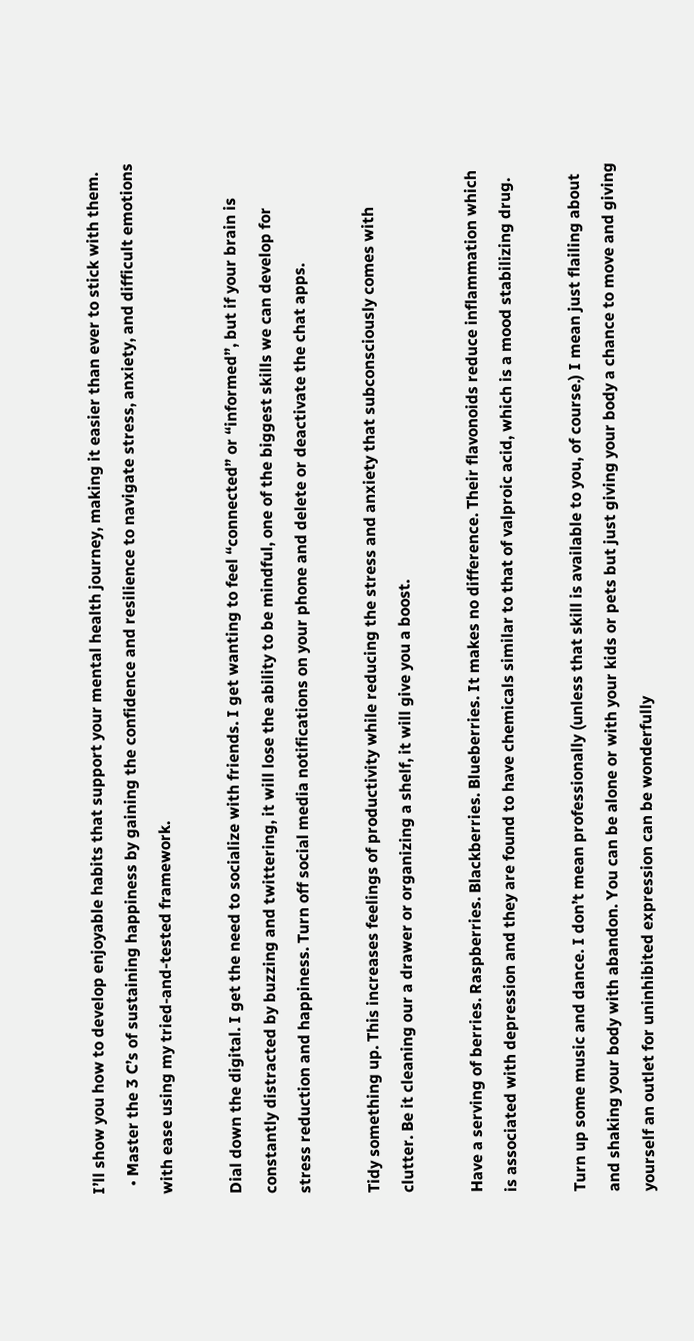I’ll show you how to develop enjoyable habits that support your mental health journey, making it easier than ever to stick with them.
  • Master the 3 C’s of sustaining happiness by gaining the confidence and resilience to navigate stress, anxiety, and difficult emotions with ease using my tried-and-tested framework.

Dial down the digital. I get the need to socialize with friends. I get wanting to feel “connected” or “informed”, but if your brain is constantly distracted by buzzing and twittering, it will lose the ability to be mindful, one of the biggest skills we can develop for stress reduction and happiness. Turn off social media notifications on your phone and delete or deactivate the chat apps.

Tidy something up. This increases feelings of productivity while reducing the stress and anxiety that subconsciously comes with clutter. Be it cleaning our a drawer or organizing a shelf, it will give you a boost.

Have a serving of berries. Raspberries. Blackberries. Blueberries. It makes no difference. Their flavonoids reduce inflammation which is associated with depression and they are found to have chemicals similar to that of valproic acid, which is a mood stabilizing drug.

Turn up some music and dance. I don’t mean professionally (unless that skill is available to you, of course.) I mean just flailing about and shaking your body with abandon. You can be alone or with your kids or pets but just giving your body a chance to move and giving yourself an outlet for uninhibited expression can be wonderfully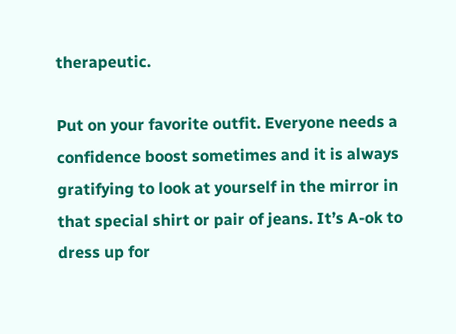therapeutic.

Put on your favorite outfit. Everyone needs a confidence boost sometimes and it is always gratifying to look at yourself in the mirror in that special shirt or pair of jeans. It’s A-ok to dress up for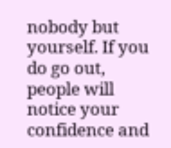nobody but yourself. If you do go out, people will notice your confidence and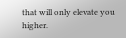that will only elevate you higher.